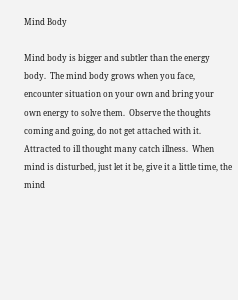Mind Body

Mind body is bigger and subtler than the energy body.  The mind body grows when you face, encounter situation on your own and bring your own energy to solve them.  Observe the thoughts coming and going, do not get attached with it.  Attracted to ill thought many catch illness.  When mind is disturbed, just let it be, give it a little time, the mind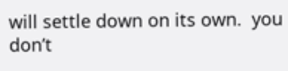will settle down on its own.  you don’t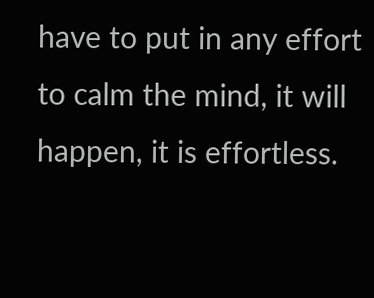have to put in any effort to calm the mind, it will happen, it is effortless.